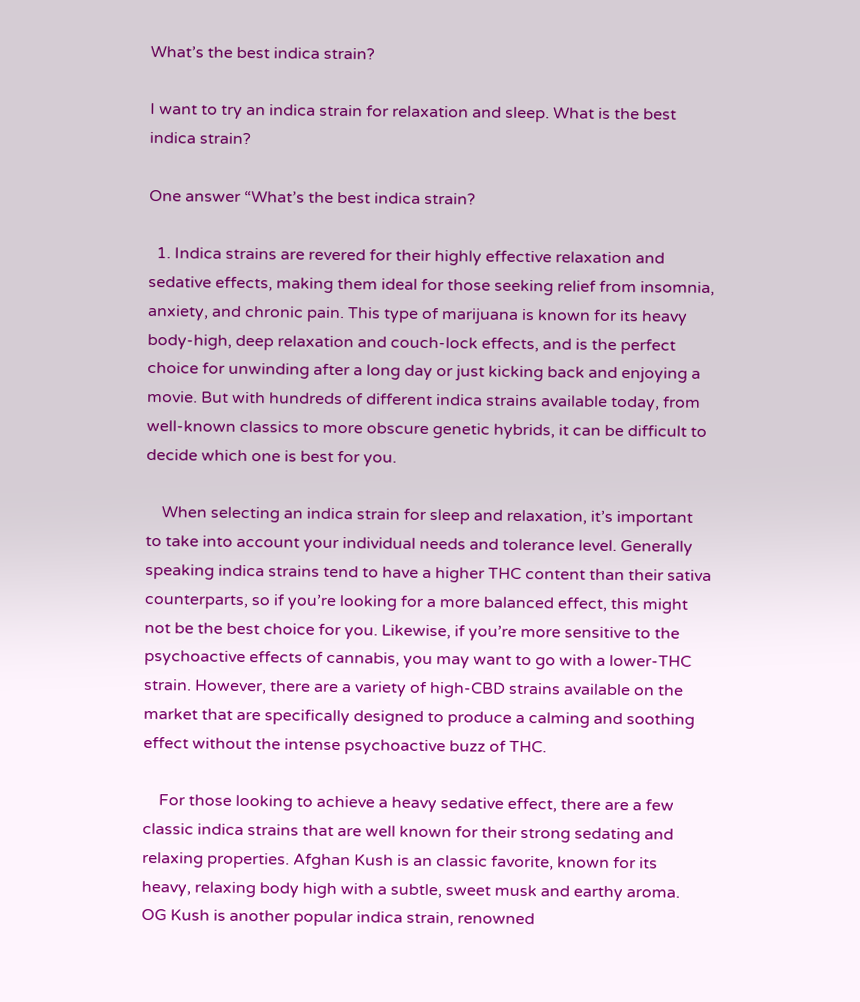What’s the best indica strain?

I want to try an indica strain for relaxation and sleep. What is the best indica strain?

One answer “What’s the best indica strain?

  1. Indica strains are revered for their highly effective relaxation and sedative effects, making them ideal for those seeking relief from insomnia, anxiety, and chronic pain. This type of marijuana is known for its heavy body-high, deep relaxation and couch-lock effects, and is the perfect choice for unwinding after a long day or just kicking back and enjoying a movie. But with hundreds of different indica strains available today, from well-known classics to more obscure genetic hybrids, it can be difficult to decide which one is best for you.

    When selecting an indica strain for sleep and relaxation, it’s important to take into account your individual needs and tolerance level. Generally speaking indica strains tend to have a higher THC content than their sativa counterparts, so if you’re looking for a more balanced effect, this might not be the best choice for you. Likewise, if you’re more sensitive to the psychoactive effects of cannabis, you may want to go with a lower-THC strain. However, there are a variety of high-CBD strains available on the market that are specifically designed to produce a calming and soothing effect without the intense psychoactive buzz of THC.

    For those looking to achieve a heavy sedative effect, there are a few classic indica strains that are well known for their strong sedating and relaxing properties. Afghan Kush is an classic favorite, known for its heavy, relaxing body high with a subtle, sweet musk and earthy aroma. OG Kush is another popular indica strain, renowned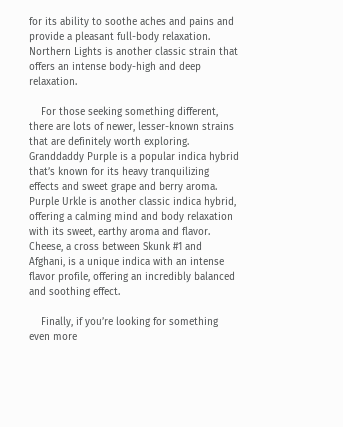for its ability to soothe aches and pains and provide a pleasant full-body relaxation. Northern Lights is another classic strain that offers an intense body-high and deep relaxation.

    For those seeking something different, there are lots of newer, lesser-known strains that are definitely worth exploring. Granddaddy Purple is a popular indica hybrid that’s known for its heavy tranquilizing effects and sweet grape and berry aroma. Purple Urkle is another classic indica hybrid, offering a calming mind and body relaxation with its sweet, earthy aroma and flavor. Cheese, a cross between Skunk #1 and Afghani, is a unique indica with an intense flavor profile, offering an incredibly balanced and soothing effect.

    Finally, if you’re looking for something even more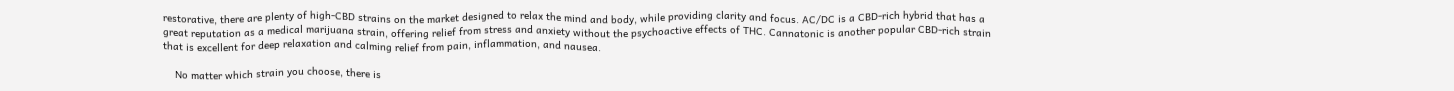restorative, there are plenty of high-CBD strains on the market designed to relax the mind and body, while providing clarity and focus. AC/DC is a CBD-rich hybrid that has a great reputation as a medical marijuana strain, offering relief from stress and anxiety without the psychoactive effects of THC. Cannatonic is another popular CBD-rich strain that is excellent for deep relaxation and calming relief from pain, inflammation, and nausea.

    No matter which strain you choose, there is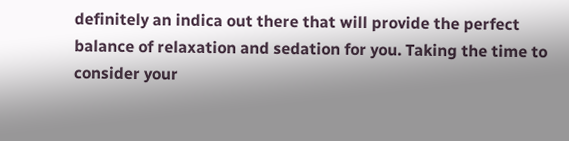definitely an indica out there that will provide the perfect balance of relaxation and sedation for you. Taking the time to consider your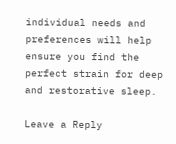individual needs and preferences will help ensure you find the perfect strain for deep and restorative sleep.

Leave a Reply